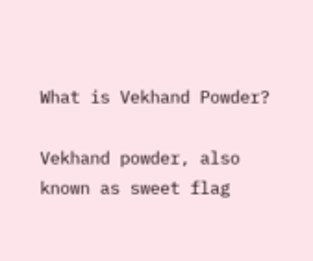What is Vekhand Powder?

Vekhand powder, also known as sweet flag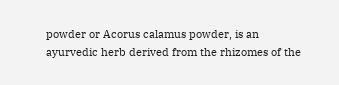powder or Acorus calamus powder, is an ayurvedic herb derived from the rhizomes of the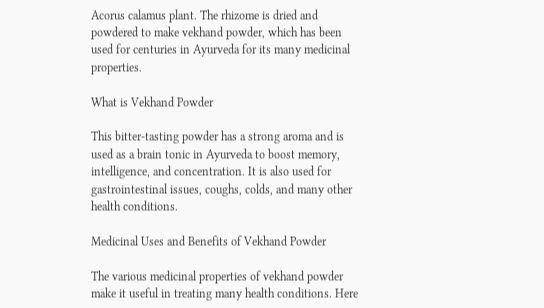Acorus calamus plant. The rhizome is dried and powdered to make vekhand powder, which has been used for centuries in Ayurveda for its many medicinal properties.

What is Vekhand Powder

This bitter-tasting powder has a strong aroma and is used as a brain tonic in Ayurveda to boost memory, intelligence, and concentration. It is also used for gastrointestinal issues, coughs, colds, and many other health conditions.

Medicinal Uses and Benefits of Vekhand Powder

The various medicinal properties of vekhand powder make it useful in treating many health conditions. Here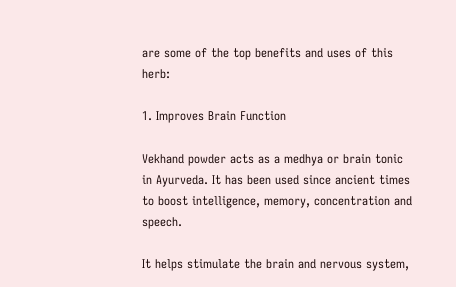are some of the top benefits and uses of this herb:

1. Improves Brain Function

Vekhand powder acts as a medhya or brain tonic in Ayurveda. It has been used since ancient times to boost intelligence, memory, concentration and speech.

It helps stimulate the brain and nervous system,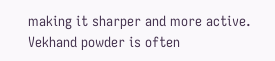making it sharper and more active. Vekhand powder is often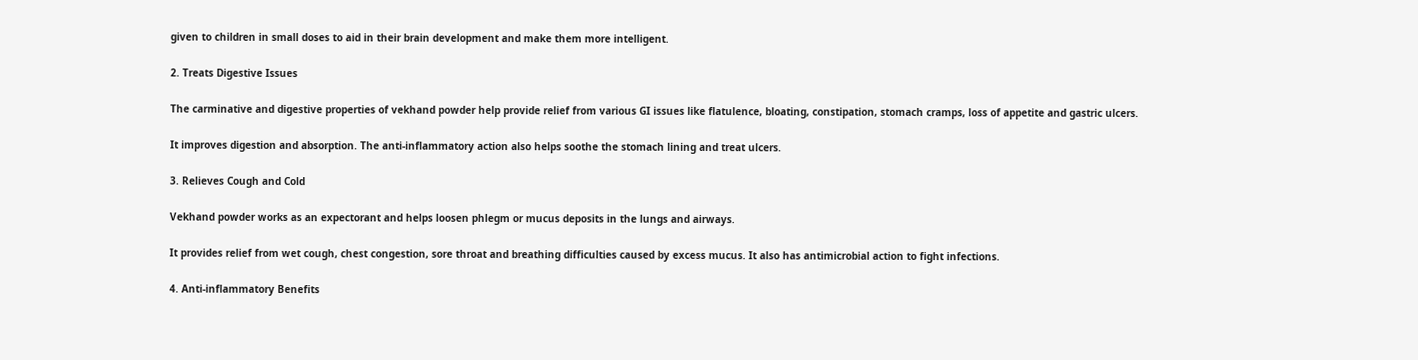given to children in small doses to aid in their brain development and make them more intelligent.

2. Treats Digestive Issues

The carminative and digestive properties of vekhand powder help provide relief from various GI issues like flatulence, bloating, constipation, stomach cramps, loss of appetite and gastric ulcers.

It improves digestion and absorption. The anti-inflammatory action also helps soothe the stomach lining and treat ulcers.

3. Relieves Cough and Cold

Vekhand powder works as an expectorant and helps loosen phlegm or mucus deposits in the lungs and airways.

It provides relief from wet cough, chest congestion, sore throat and breathing difficulties caused by excess mucus. It also has antimicrobial action to fight infections.

4. Anti-inflammatory Benefits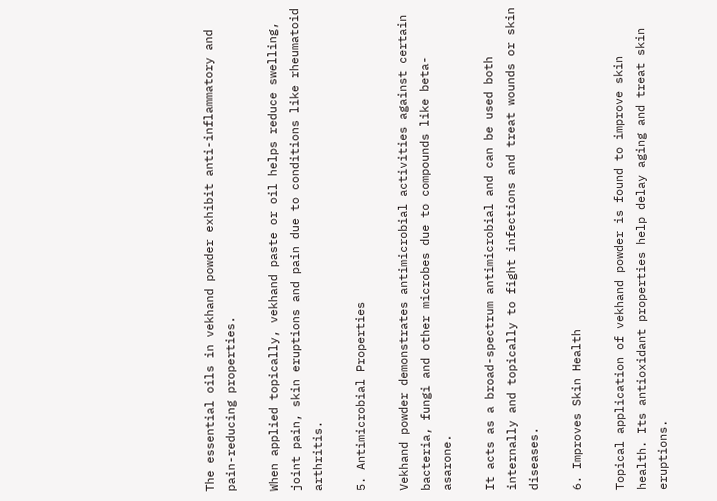The essential oils in vekhand powder exhibit anti-inflammatory and pain-reducing properties.

When applied topically, vekhand paste or oil helps reduce swelling, joint pain, skin eruptions and pain due to conditions like rheumatoid arthritis.

5. Antimicrobial Properties

Vekhand powder demonstrates antimicrobial activities against certain bacteria, fungi and other microbes due to compounds like beta-asarone.

It acts as a broad-spectrum antimicrobial and can be used both internally and topically to fight infections and treat wounds or skin diseases.

6. Improves Skin Health

Topical application of vekhand powder is found to improve skin health. Its antioxidant properties help delay aging and treat skin eruptions.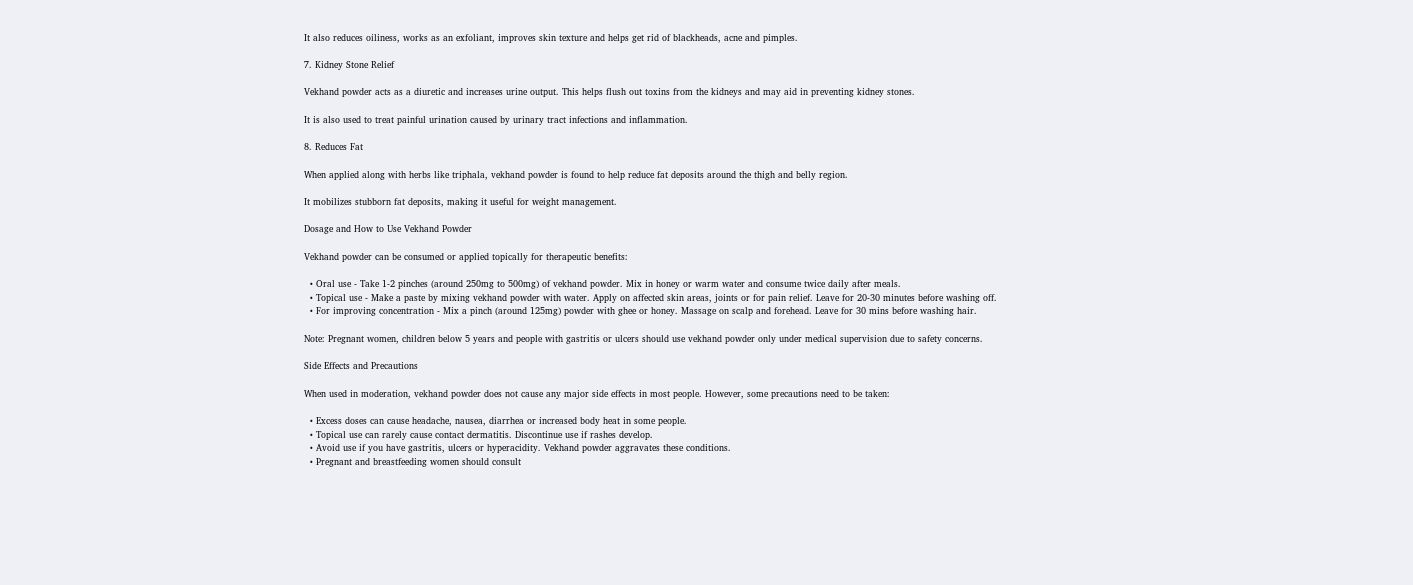It also reduces oiliness, works as an exfoliant, improves skin texture and helps get rid of blackheads, acne and pimples.

7. Kidney Stone Relief

Vekhand powder acts as a diuretic and increases urine output. This helps flush out toxins from the kidneys and may aid in preventing kidney stones.

It is also used to treat painful urination caused by urinary tract infections and inflammation.

8. Reduces Fat

When applied along with herbs like triphala, vekhand powder is found to help reduce fat deposits around the thigh and belly region.

It mobilizes stubborn fat deposits, making it useful for weight management.

Dosage and How to Use Vekhand Powder

Vekhand powder can be consumed or applied topically for therapeutic benefits:

  • Oral use - Take 1-2 pinches (around 250mg to 500mg) of vekhand powder. Mix in honey or warm water and consume twice daily after meals.
  • Topical use - Make a paste by mixing vekhand powder with water. Apply on affected skin areas, joints or for pain relief. Leave for 20-30 minutes before washing off.
  • For improving concentration - Mix a pinch (around 125mg) powder with ghee or honey. Massage on scalp and forehead. Leave for 30 mins before washing hair.

Note: Pregnant women, children below 5 years and people with gastritis or ulcers should use vekhand powder only under medical supervision due to safety concerns.

Side Effects and Precautions

When used in moderation, vekhand powder does not cause any major side effects in most people. However, some precautions need to be taken:

  • Excess doses can cause headache, nausea, diarrhea or increased body heat in some people.
  • Topical use can rarely cause contact dermatitis. Discontinue use if rashes develop.
  • Avoid use if you have gastritis, ulcers or hyperacidity. Vekhand powder aggravates these conditions.
  • Pregnant and breastfeeding women should consult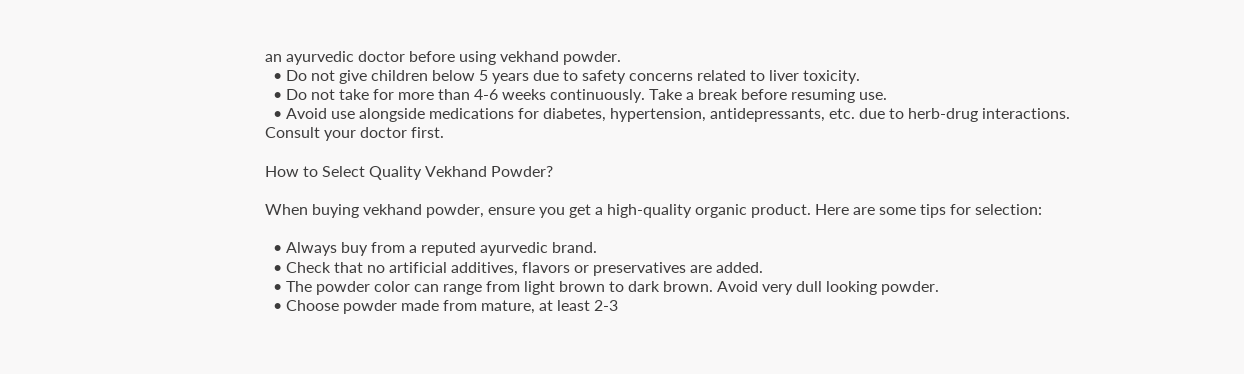an ayurvedic doctor before using vekhand powder.
  • Do not give children below 5 years due to safety concerns related to liver toxicity.
  • Do not take for more than 4-6 weeks continuously. Take a break before resuming use.
  • Avoid use alongside medications for diabetes, hypertension, antidepressants, etc. due to herb-drug interactions. Consult your doctor first.

How to Select Quality Vekhand Powder?

When buying vekhand powder, ensure you get a high-quality organic product. Here are some tips for selection:

  • Always buy from a reputed ayurvedic brand.
  • Check that no artificial additives, flavors or preservatives are added.
  • The powder color can range from light brown to dark brown. Avoid very dull looking powder.
  • Choose powder made from mature, at least 2-3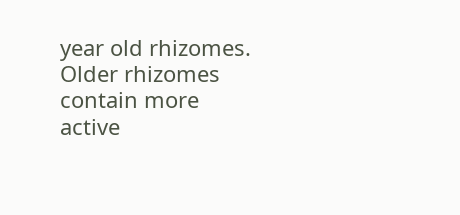year old rhizomes. Older rhizomes contain more active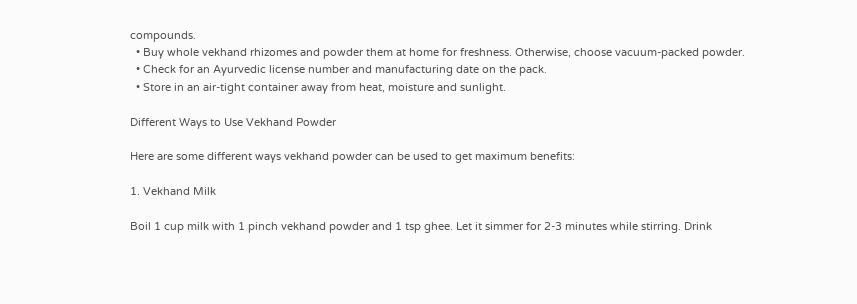compounds.
  • Buy whole vekhand rhizomes and powder them at home for freshness. Otherwise, choose vacuum-packed powder.
  • Check for an Ayurvedic license number and manufacturing date on the pack.
  • Store in an air-tight container away from heat, moisture and sunlight.

Different Ways to Use Vekhand Powder

Here are some different ways vekhand powder can be used to get maximum benefits:

1. Vekhand Milk

Boil 1 cup milk with 1 pinch vekhand powder and 1 tsp ghee. Let it simmer for 2-3 minutes while stirring. Drink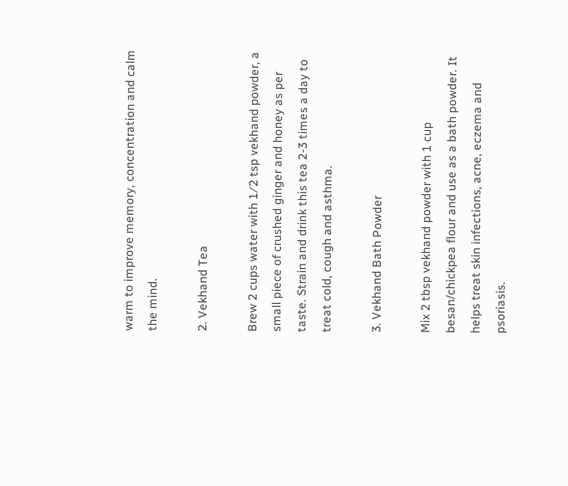warm to improve memory, concentration and calm the mind.

2. Vekhand Tea

Brew 2 cups water with 1⁄2 tsp vekhand powder, a small piece of crushed ginger and honey as per taste. Strain and drink this tea 2-3 times a day to treat cold, cough and asthma.

3. Vekhand Bath Powder

Mix 2 tbsp vekhand powder with 1 cup besan/chickpea flour and use as a bath powder. It helps treat skin infections, acne, eczema and psoriasis.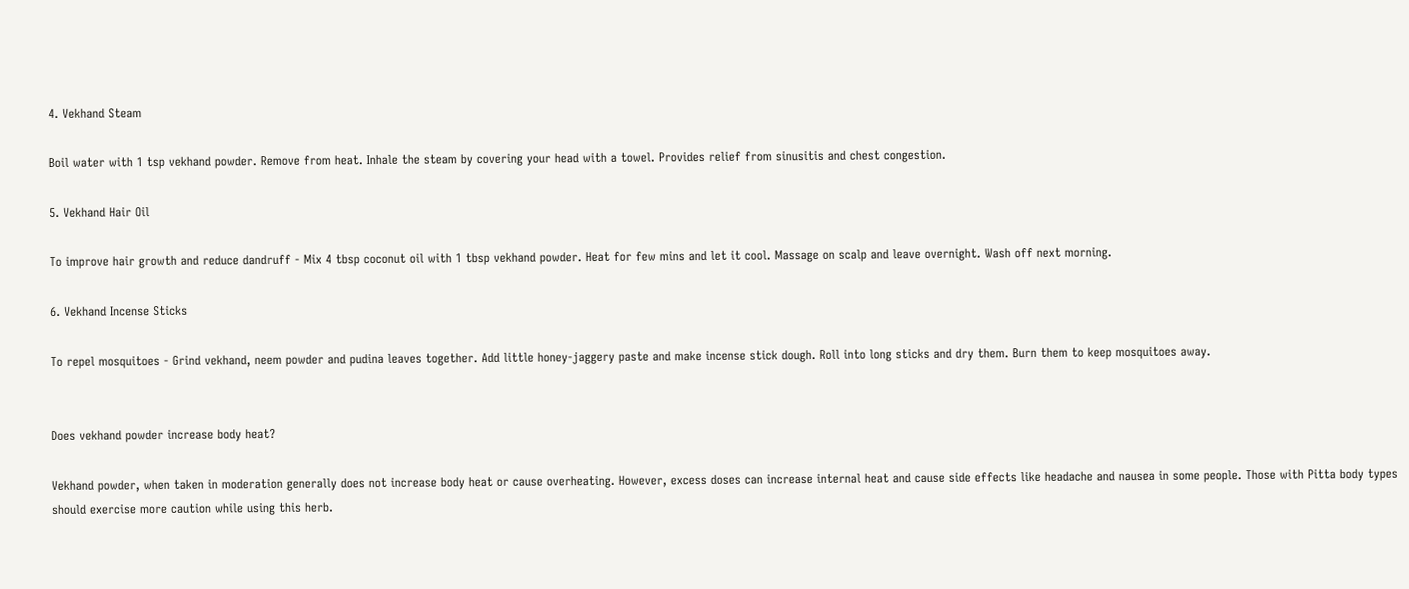4. Vekhand Steam

Boil water with 1 tsp vekhand powder. Remove from heat. Inhale the steam by covering your head with a towel. Provides relief from sinusitis and chest congestion.

5. Vekhand Hair Oil

To improve hair growth and reduce dandruff - Mix 4 tbsp coconut oil with 1 tbsp vekhand powder. Heat for few mins and let it cool. Massage on scalp and leave overnight. Wash off next morning.

6. Vekhand Incense Sticks

To repel mosquitoes - Grind vekhand, neem powder and pudina leaves together. Add little honey-jaggery paste and make incense stick dough. Roll into long sticks and dry them. Burn them to keep mosquitoes away.


Does vekhand powder increase body heat?

Vekhand powder, when taken in moderation generally does not increase body heat or cause overheating. However, excess doses can increase internal heat and cause side effects like headache and nausea in some people. Those with Pitta body types should exercise more caution while using this herb.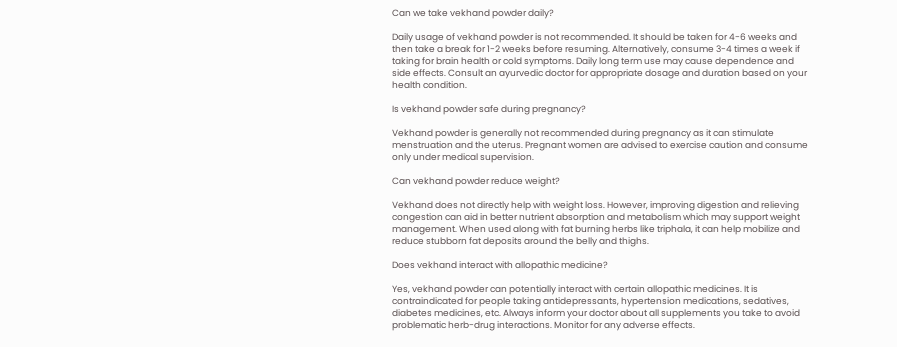Can we take vekhand powder daily?

Daily usage of vekhand powder is not recommended. It should be taken for 4-6 weeks and then take a break for 1-2 weeks before resuming. Alternatively, consume 3-4 times a week if taking for brain health or cold symptoms. Daily long term use may cause dependence and side effects. Consult an ayurvedic doctor for appropriate dosage and duration based on your health condition.

Is vekhand powder safe during pregnancy?

Vekhand powder is generally not recommended during pregnancy as it can stimulate menstruation and the uterus. Pregnant women are advised to exercise caution and consume only under medical supervision.

Can vekhand powder reduce weight?

Vekhand does not directly help with weight loss. However, improving digestion and relieving congestion can aid in better nutrient absorption and metabolism which may support weight management. When used along with fat burning herbs like triphala, it can help mobilize and reduce stubborn fat deposits around the belly and thighs.

Does vekhand interact with allopathic medicine?

Yes, vekhand powder can potentially interact with certain allopathic medicines. It is contraindicated for people taking antidepressants, hypertension medications, sedatives, diabetes medicines, etc. Always inform your doctor about all supplements you take to avoid problematic herb-drug interactions. Monitor for any adverse effects.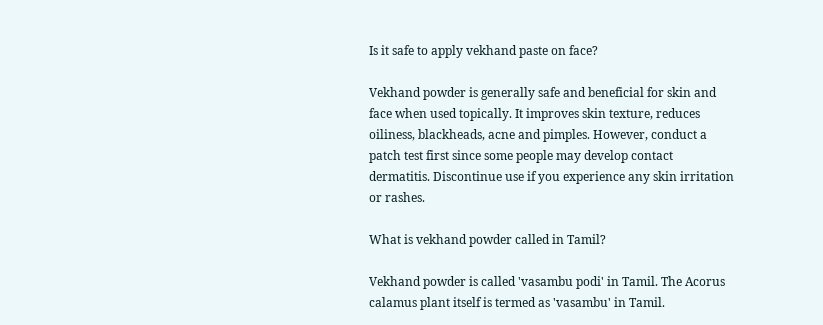Is it safe to apply vekhand paste on face?

Vekhand powder is generally safe and beneficial for skin and face when used topically. It improves skin texture, reduces oiliness, blackheads, acne and pimples. However, conduct a patch test first since some people may develop contact dermatitis. Discontinue use if you experience any skin irritation or rashes.

What is vekhand powder called in Tamil?

Vekhand powder is called 'vasambu podi' in Tamil. The Acorus calamus plant itself is termed as 'vasambu' in Tamil.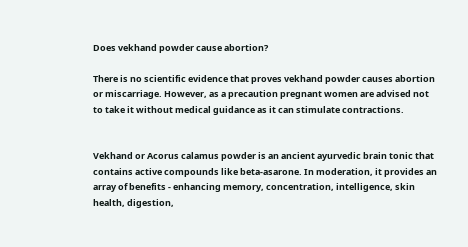Does vekhand powder cause abortion?

There is no scientific evidence that proves vekhand powder causes abortion or miscarriage. However, as a precaution pregnant women are advised not to take it without medical guidance as it can stimulate contractions.


Vekhand or Acorus calamus powder is an ancient ayurvedic brain tonic that contains active compounds like beta-asarone. In moderation, it provides an array of benefits - enhancing memory, concentration, intelligence, skin health, digestion,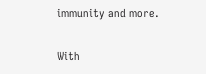immunity and more.

With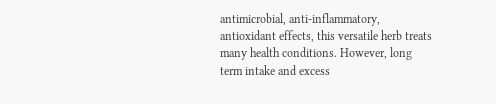antimicrobial, anti-inflammatory, antioxidant effects, this versatile herb treats many health conditions. However, long term intake and excess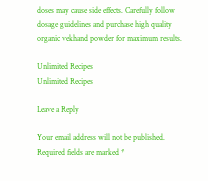doses may cause side effects. Carefully follow dosage guidelines and purchase high quality organic vekhand powder for maximum results.

Unlimited Recipes
Unlimited Recipes

Leave a Reply

Your email address will not be published. Required fields are marked *